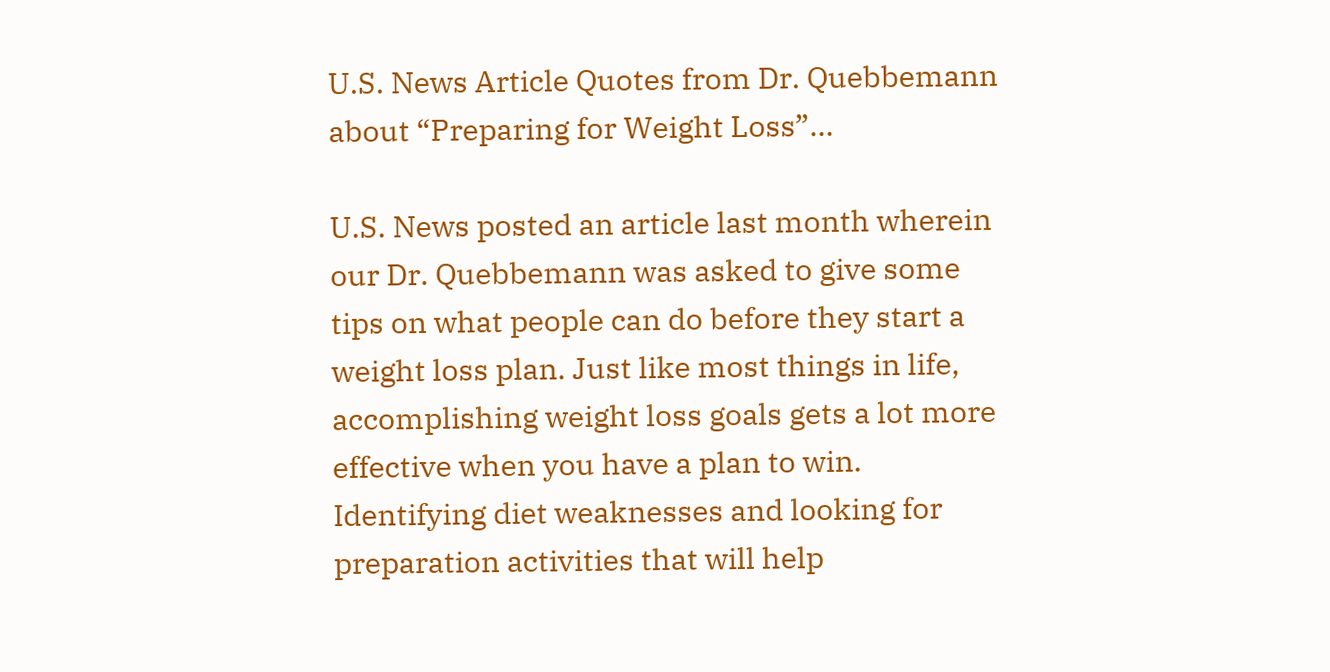U.S. News Article Quotes from Dr. Quebbemann about “Preparing for Weight Loss”…

U.S. News posted an article last month wherein our Dr. Quebbemann was asked to give some tips on what people can do before they start a weight loss plan. Just like most things in life, accomplishing weight loss goals gets a lot more effective when you have a plan to win. Identifying diet weaknesses and looking for preparation activities that will help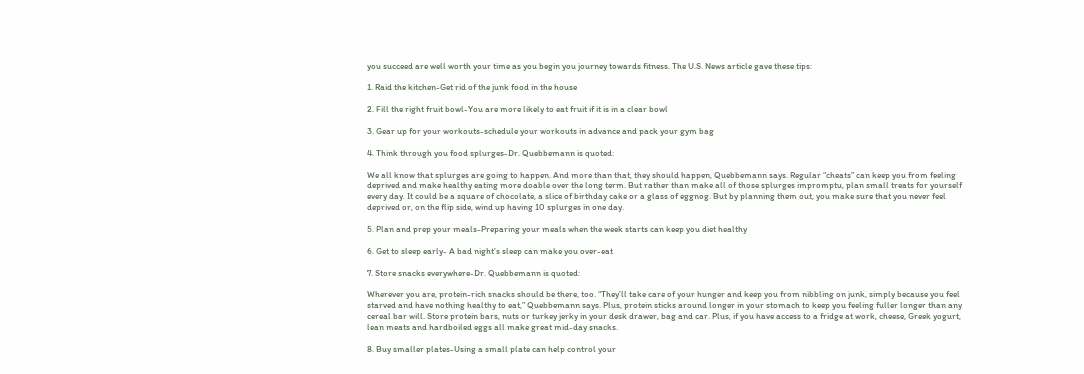you succeed are well worth your time as you begin you journey towards fitness. The U.S. News article gave these tips:

1. Raid the kitchen-Get rid of the junk food in the house

2. Fill the right fruit bowl-You are more likely to eat fruit if it is in a clear bowl

3. Gear up for your workouts-schedule your workouts in advance and pack your gym bag

4. Think through you food splurges-Dr. Quebbemann is quoted:

We all know that splurges are going to happen. And more than that, they should happen, Quebbemann says. Regular “cheats” can keep you from feeling deprived and make healthy eating more doable over the long term. But rather than make all of those splurges impromptu, plan small treats for yourself every day. It could be a square of chocolate, a slice of birthday cake or a glass of eggnog. But by planning them out, you make sure that you never feel deprived or, on the flip side, wind up having 10 splurges in one day.

5. Plan and prep your meals-Preparing your meals when the week starts can keep you diet healthy

6. Get to sleep early- A bad night’s sleep can make you over-eat

7. Store snacks everywhere-Dr. Quebbemann is quoted:

Wherever you are, protein-rich snacks should be there, too. “They’ll take care of your hunger and keep you from nibbling on junk, simply because you feel starved and have nothing healthy to eat,” Quebbemann says. Plus, protein sticks around longer in your stomach to keep you feeling fuller longer than any cereal bar will. Store protein bars, nuts or turkey jerky in your desk drawer, bag and car. Plus, if you have access to a fridge at work, cheese, Greek yogurt, lean meats and hardboiled eggs all make great mid-day snacks.

8. Buy smaller plates-Using a small plate can help control your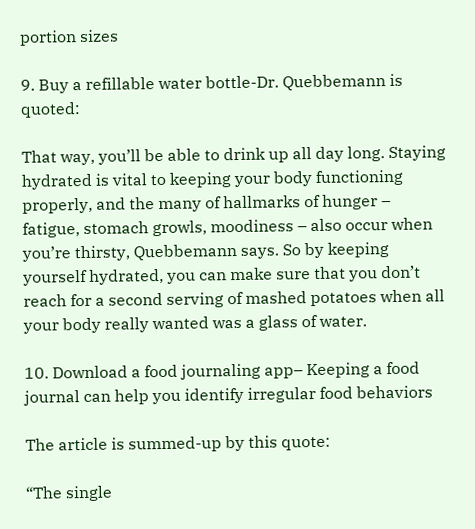portion sizes

9. Buy a refillable water bottle-Dr. Quebbemann is quoted:

That way, you’ll be able to drink up all day long. Staying hydrated is vital to keeping your body functioning properly, and the many of hallmarks of hunger – fatigue, stomach growls, moodiness – also occur when you’re thirsty, Quebbemann says. So by keeping yourself hydrated, you can make sure that you don’t reach for a second serving of mashed potatoes when all your body really wanted was a glass of water.

10. Download a food journaling app– Keeping a food journal can help you identify irregular food behaviors

The article is summed-up by this quote:

“The single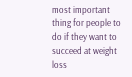most important thing for people to do if they want to succeed at weight loss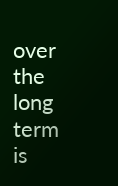over the long term is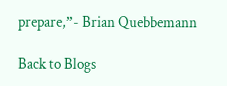prepare,”- Brian Quebbemann

Back to Blogs